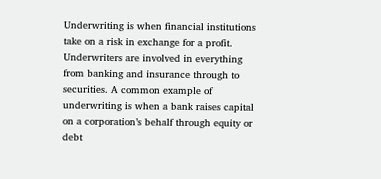Underwriting is when financial institutions take on a risk in exchange for a profit. Underwriters are involved in everything from banking and insurance through to securities. A common example of underwriting is when a bank raises capital on a corporation’s behalf through equity or debt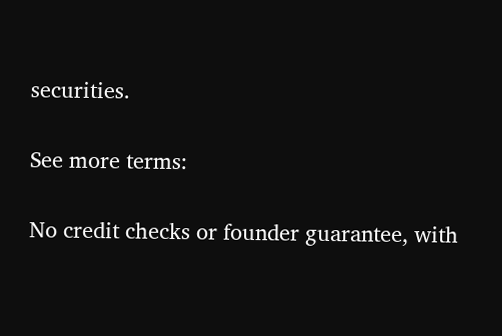securities.

See more terms:

No credit checks or founder guarantee, with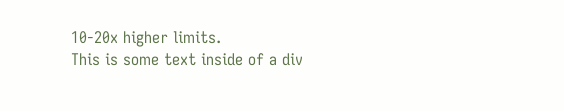10-20x higher limits.
This is some text inside of a div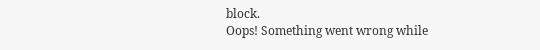block.
Oops! Something went wrong while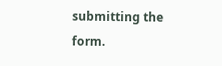submitting the form.